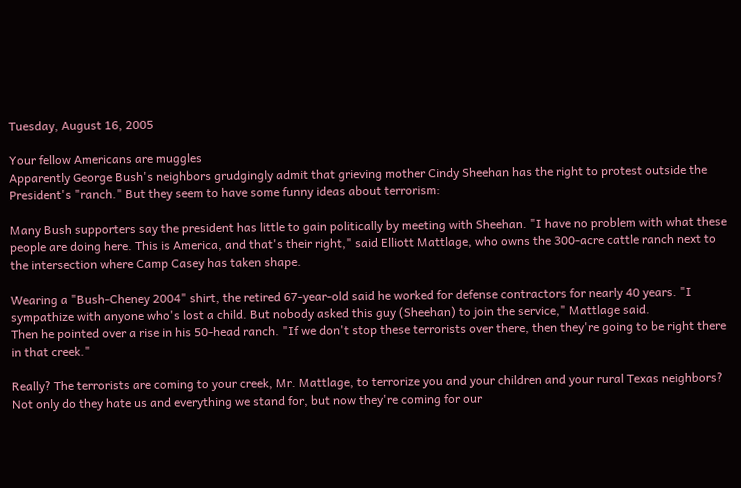Tuesday, August 16, 2005

Your fellow Americans are muggles
Apparently George Bush's neighbors grudgingly admit that grieving mother Cindy Sheehan has the right to protest outside the President's "ranch." But they seem to have some funny ideas about terrorism:

Many Bush supporters say the president has little to gain politically by meeting with Sheehan. "I have no problem with what these people are doing here. This is America, and that's their right," said Elliott Mattlage, who owns the 300-acre cattle ranch next to the intersection where Camp Casey has taken shape.

Wearing a "Bush-Cheney 2004" shirt, the retired 67-year-old said he worked for defense contractors for nearly 40 years. "I sympathize with anyone who's lost a child. But nobody asked this guy (Sheehan) to join the service," Mattlage said.
Then he pointed over a rise in his 50-head ranch. "If we don't stop these terrorists over there, then they're going to be right there in that creek."

Really? The terrorists are coming to your creek, Mr. Mattlage, to terrorize you and your children and your rural Texas neighbors? Not only do they hate us and everything we stand for, but now they're coming for our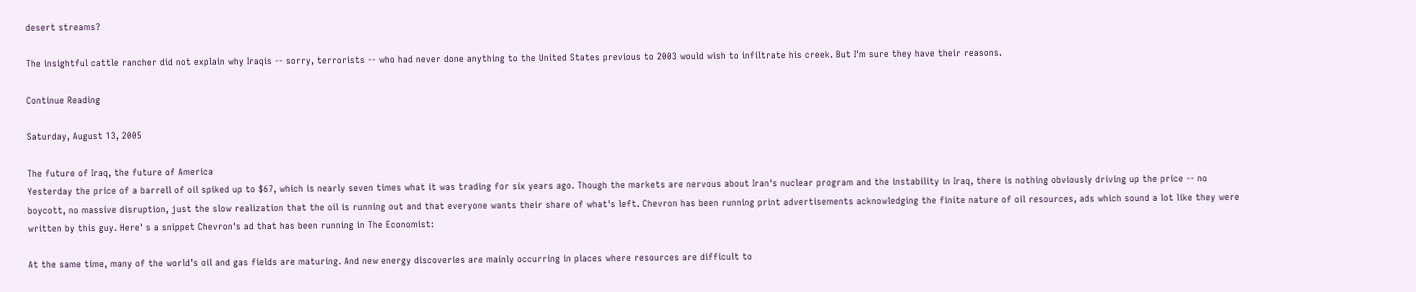desert streams?

The insightful cattle rancher did not explain why Iraqis -- sorry, terrorists -- who had never done anything to the United States previous to 2003 would wish to infiltrate his creek. But I'm sure they have their reasons.

Continue Reading

Saturday, August 13, 2005

The future of Iraq, the future of America
Yesterday the price of a barrell of oil spiked up to $67, which is nearly seven times what it was trading for six years ago. Though the markets are nervous about Iran's nuclear program and the instability in Iraq, there is nothing obviously driving up the price -- no boycott, no massive disruption, just the slow realization that the oil is running out and that everyone wants their share of what's left. Chevron has been running print advertisements acknowledging the finite nature of oil resources, ads which sound a lot like they were written by this guy. Here' s a snippet Chevron's ad that has been running in The Economist:

At the same time, many of the world’s oil and gas fields are maturing. And new energy discoveries are mainly occurring in places where resources are difficult to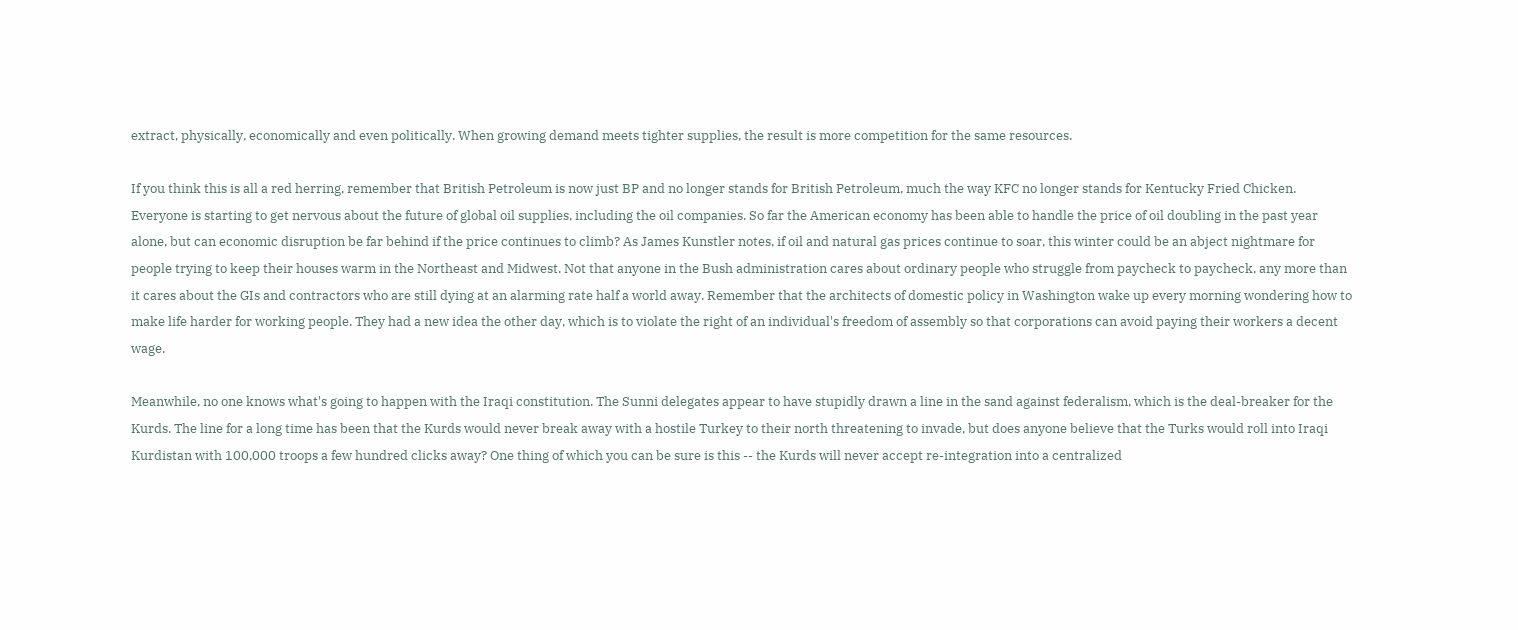extract, physically, economically and even politically. When growing demand meets tighter supplies, the result is more competition for the same resources.

If you think this is all a red herring, remember that British Petroleum is now just BP and no longer stands for British Petroleum, much the way KFC no longer stands for Kentucky Fried Chicken. Everyone is starting to get nervous about the future of global oil supplies, including the oil companies. So far the American economy has been able to handle the price of oil doubling in the past year alone, but can economic disruption be far behind if the price continues to climb? As James Kunstler notes, if oil and natural gas prices continue to soar, this winter could be an abject nightmare for people trying to keep their houses warm in the Northeast and Midwest. Not that anyone in the Bush administration cares about ordinary people who struggle from paycheck to paycheck, any more than it cares about the GIs and contractors who are still dying at an alarming rate half a world away. Remember that the architects of domestic policy in Washington wake up every morning wondering how to make life harder for working people. They had a new idea the other day, which is to violate the right of an individual's freedom of assembly so that corporations can avoid paying their workers a decent wage.

Meanwhile, no one knows what's going to happen with the Iraqi constitution. The Sunni delegates appear to have stupidly drawn a line in the sand against federalism, which is the deal-breaker for the Kurds. The line for a long time has been that the Kurds would never break away with a hostile Turkey to their north threatening to invade, but does anyone believe that the Turks would roll into Iraqi Kurdistan with 100,000 troops a few hundred clicks away? One thing of which you can be sure is this -- the Kurds will never accept re-integration into a centralized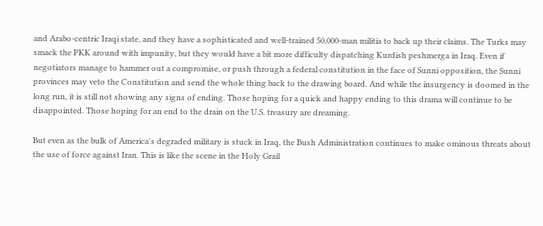and Arabo-centric Iraqi state, and they have a sophisticated and well-trained 50,000-man militia to back up their claims. The Turks may smack the PKK around with impunity, but they would have a bit more difficulty dispatching Kurdish peshmerga in Iraq. Even if negotiators manage to hammer out a compromise, or push through a federal constitution in the face of Sunni opposition, the Sunni provinces may veto the Constitution and send the whole thing back to the drawing board. And while the insurgency is doomed in the long run, it is still not showing any signs of ending. Those hoping for a quick and happy ending to this drama will continue to be disappointed. Those hoping for an end to the drain on the U.S. treasury are dreaming.

But even as the bulk of America's degraded military is stuck in Iraq, the Bush Administration continues to make ominous threats about the use of force against Iran. This is like the scene in the Holy Grail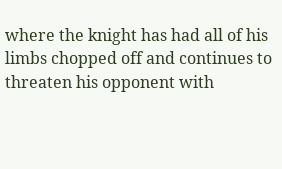where the knight has had all of his limbs chopped off and continues to threaten his opponent with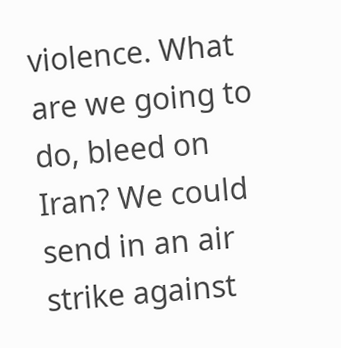violence. What are we going to do, bleed on Iran? We could send in an air strike against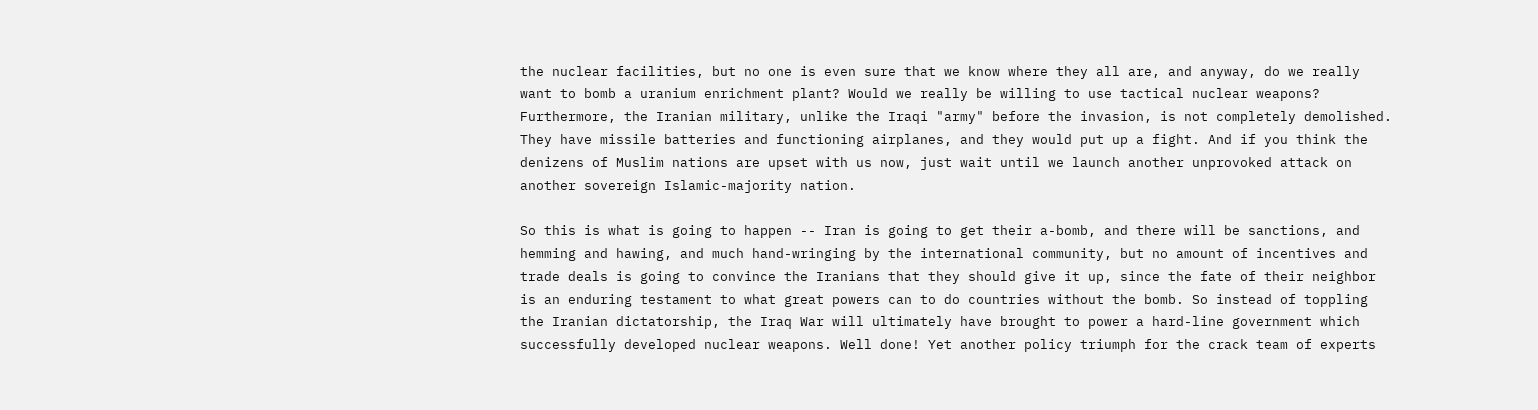the nuclear facilities, but no one is even sure that we know where they all are, and anyway, do we really want to bomb a uranium enrichment plant? Would we really be willing to use tactical nuclear weapons? Furthermore, the Iranian military, unlike the Iraqi "army" before the invasion, is not completely demolished. They have missile batteries and functioning airplanes, and they would put up a fight. And if you think the denizens of Muslim nations are upset with us now, just wait until we launch another unprovoked attack on another sovereign Islamic-majority nation.

So this is what is going to happen -- Iran is going to get their a-bomb, and there will be sanctions, and hemming and hawing, and much hand-wringing by the international community, but no amount of incentives and trade deals is going to convince the Iranians that they should give it up, since the fate of their neighbor is an enduring testament to what great powers can to do countries without the bomb. So instead of toppling the Iranian dictatorship, the Iraq War will ultimately have brought to power a hard-line government which successfully developed nuclear weapons. Well done! Yet another policy triumph for the crack team of experts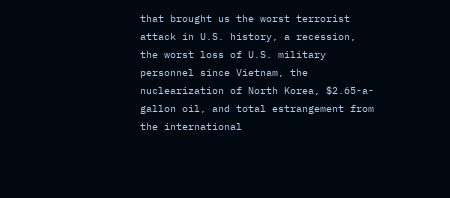that brought us the worst terrorist attack in U.S. history, a recession, the worst loss of U.S. military personnel since Vietnam, the nuclearization of North Korea, $2.65-a-gallon oil, and total estrangement from the international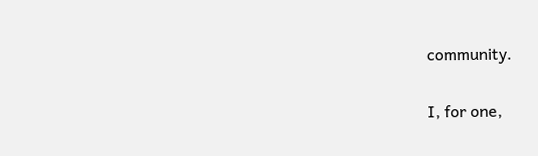community.

I, for one,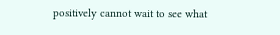positively cannot wait to see what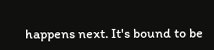happens next. It's bound to be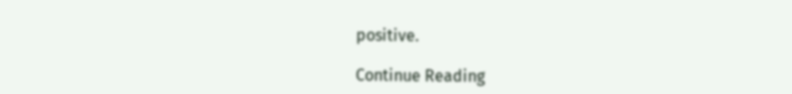positive.

Continue Reading